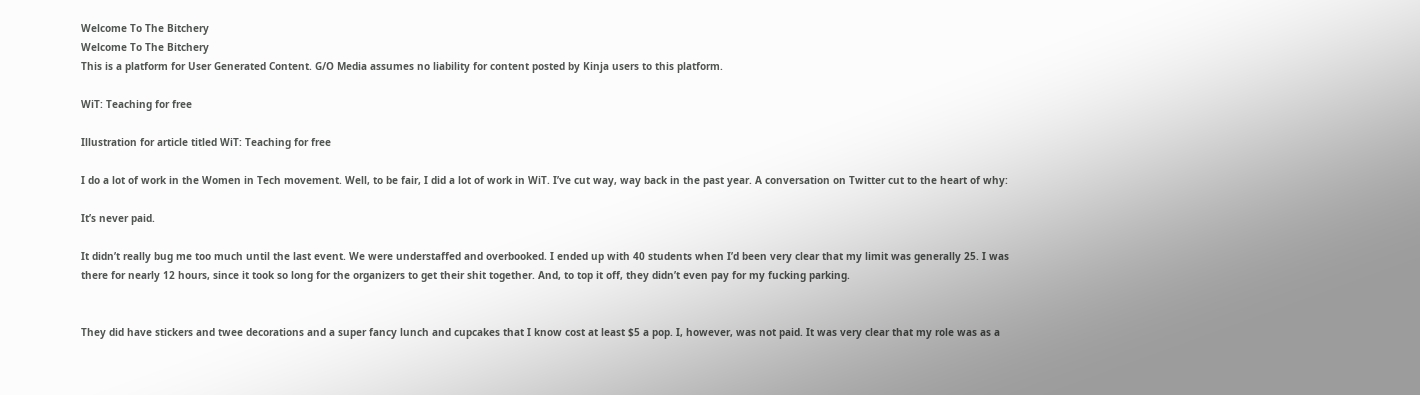Welcome To The Bitchery
Welcome To The Bitchery
This is a platform for User Generated Content. G/O Media assumes no liability for content posted by Kinja users to this platform.

WiT: Teaching for free

Illustration for article titled WiT: Teaching for free

I do a lot of work in the Women in Tech movement. Well, to be fair, I did a lot of work in WiT. I’ve cut way, way back in the past year. A conversation on Twitter cut to the heart of why:

It’s never paid.

It didn’t really bug me too much until the last event. We were understaffed and overbooked. I ended up with 40 students when I’d been very clear that my limit was generally 25. I was there for nearly 12 hours, since it took so long for the organizers to get their shit together. And, to top it off, they didn’t even pay for my fucking parking.


They did have stickers and twee decorations and a super fancy lunch and cupcakes that I know cost at least $5 a pop. I, however, was not paid. It was very clear that my role was as a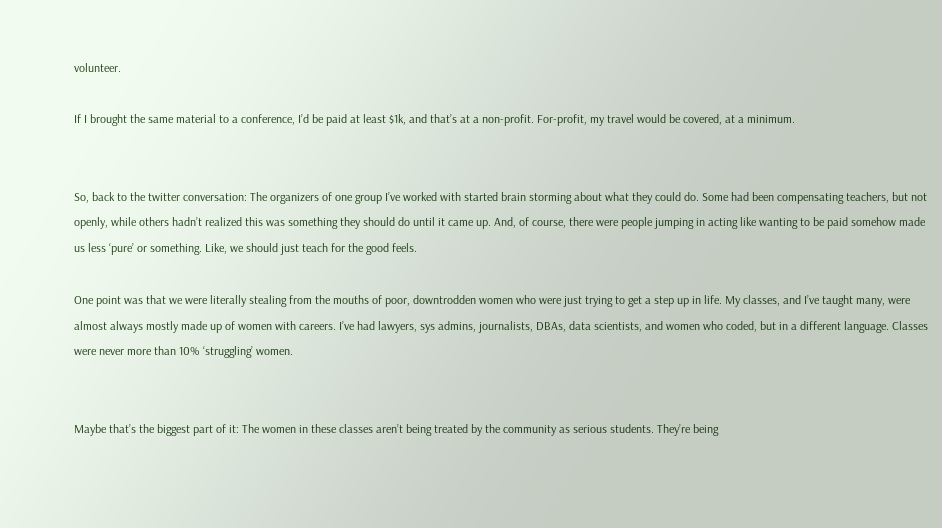volunteer.

If I brought the same material to a conference, I’d be paid at least $1k, and that’s at a non-profit. For-profit, my travel would be covered, at a minimum.


So, back to the twitter conversation: The organizers of one group I’ve worked with started brain storming about what they could do. Some had been compensating teachers, but not openly, while others hadn’t realized this was something they should do until it came up. And, of course, there were people jumping in acting like wanting to be paid somehow made us less ‘pure’ or something. Like, we should just teach for the good feels.

One point was that we were literally stealing from the mouths of poor, downtrodden women who were just trying to get a step up in life. My classes, and I’ve taught many, were almost always mostly made up of women with careers. I’ve had lawyers, sys admins, journalists, DBAs, data scientists, and women who coded, but in a different language. Classes were never more than 10% ‘struggling’ women.


Maybe that’s the biggest part of it: The women in these classes aren’t being treated by the community as serious students. They’re being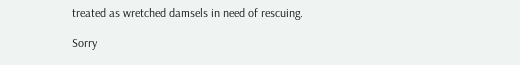treated as wretched damsels in need of rescuing.

Sorry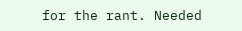for the rant. Needed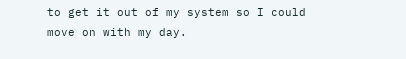to get it out of my system so I could move on with my day.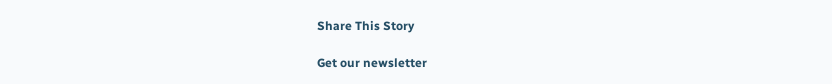Share This Story

Get our newsletter